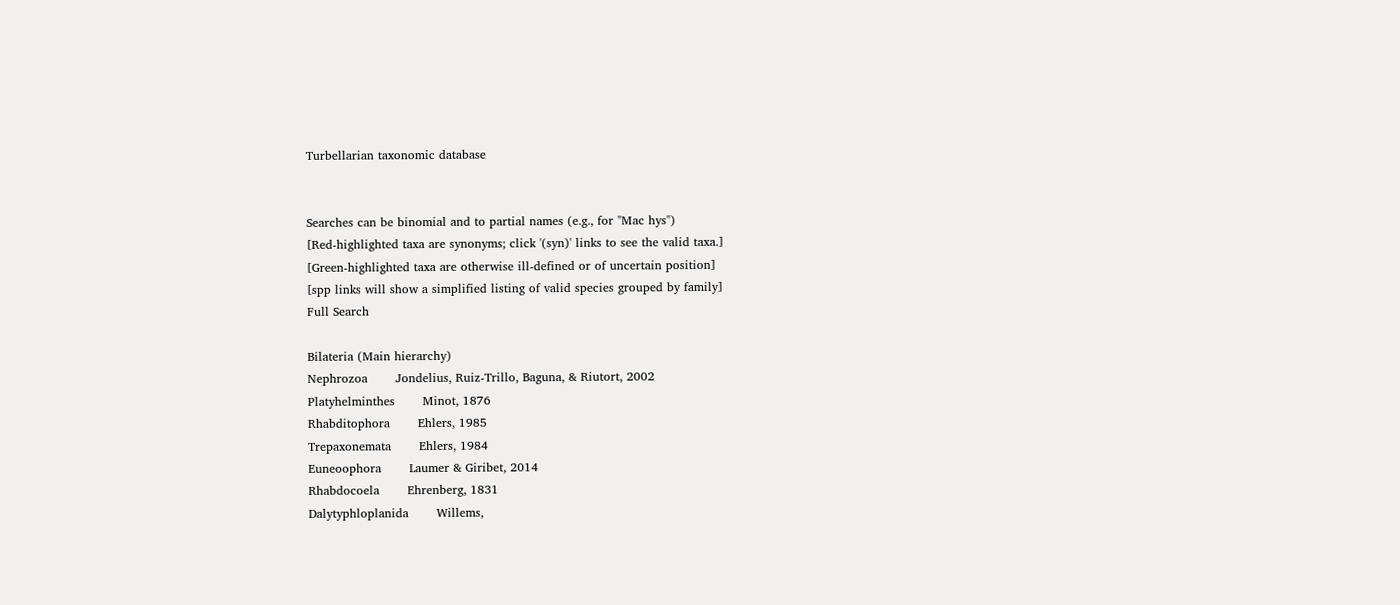Turbellarian taxonomic database


Searches can be binomial and to partial names (e.g., for "Mac hys")
[Red-highlighted taxa are synonyms; click '(syn)' links to see the valid taxa.]
[Green-highlighted taxa are otherwise ill-defined or of uncertain position]
[spp links will show a simplified listing of valid species grouped by family]
Full Search

Bilateria (Main hierarchy)
Nephrozoa       Jondelius, Ruiz-Trillo, Baguna, & Riutort, 2002
Platyhelminthes       Minot, 1876
Rhabditophora       Ehlers, 1985
Trepaxonemata       Ehlers, 1984
Euneoophora       Laumer & Giribet, 2014
Rhabdocoela       Ehrenberg, 1831
Dalytyphloplanida       Willems,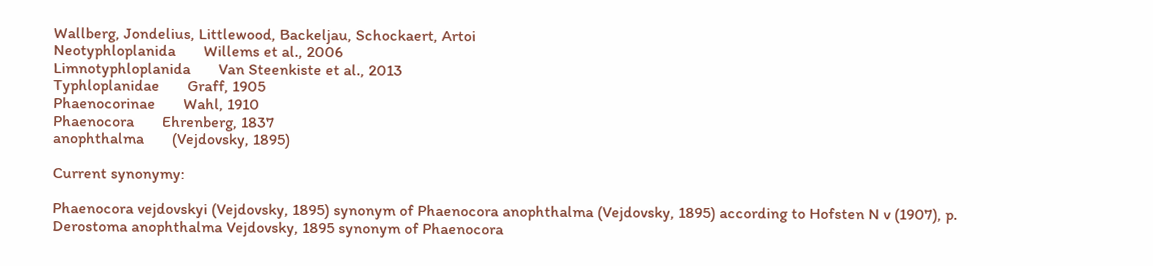Wallberg, Jondelius, Littlewood, Backeljau, Schockaert, Artoi
Neotyphloplanida       Willems et al., 2006
Limnotyphloplanida       Van Steenkiste et al., 2013
Typhloplanidae       Graff, 1905
Phaenocorinae       Wahl, 1910
Phaenocora       Ehrenberg, 1837
anophthalma       (Vejdovsky, 1895)

Current synonymy:

Phaenocora vejdovskyi (Vejdovsky, 1895) synonym of Phaenocora anophthalma (Vejdovsky, 1895) according to Hofsten N v (1907), p.
Derostoma anophthalma Vejdovsky, 1895 synonym of Phaenocora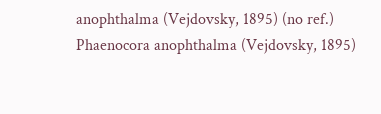anophthalma (Vejdovsky, 1895) (no ref.)
Phaenocora anophthalma (Vejdovsky, 1895)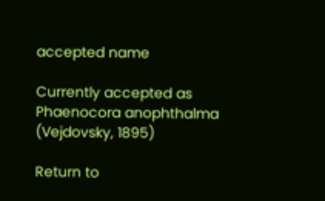accepted name

Currently accepted as Phaenocora anophthalma (Vejdovsky, 1895)

Return to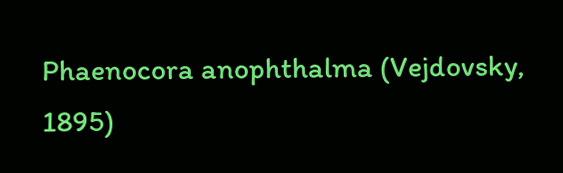Phaenocora anophthalma (Vejdovsky, 1895)